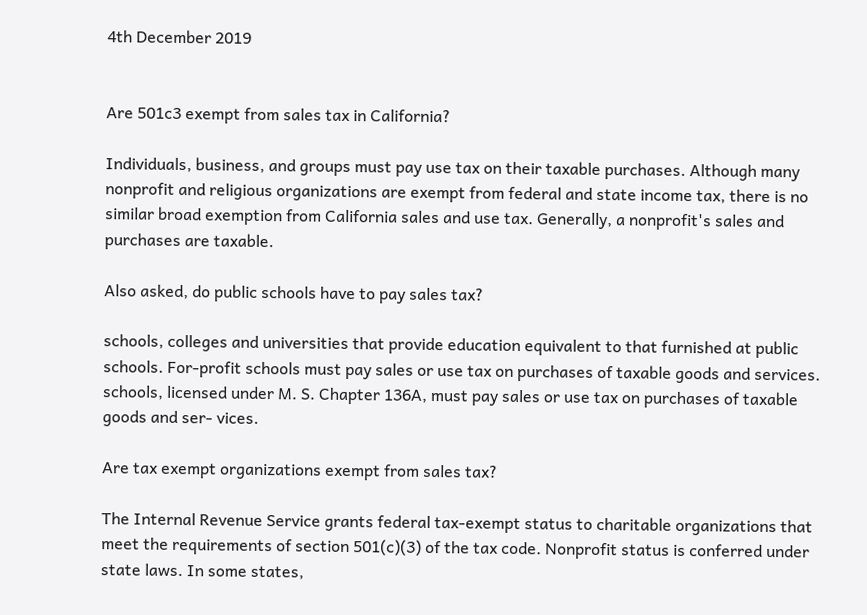4th December 2019


Are 501c3 exempt from sales tax in California?

Individuals, business, and groups must pay use tax on their taxable purchases. Although many nonprofit and religious organizations are exempt from federal and state income tax, there is no similar broad exemption from California sales and use tax. Generally, a nonprofit's sales and purchases are taxable.

Also asked, do public schools have to pay sales tax?

schools, colleges and universities that provide education equivalent to that furnished at public schools. For-profit schools must pay sales or use tax on purchases of taxable goods and services. schools, licensed under M. S. Chapter 136A, must pay sales or use tax on purchases of taxable goods and ser- vices.

Are tax exempt organizations exempt from sales tax?

The Internal Revenue Service grants federal tax-exempt status to charitable organizations that meet the requirements of section 501(c)(3) of the tax code. Nonprofit status is conferred under state laws. In some states,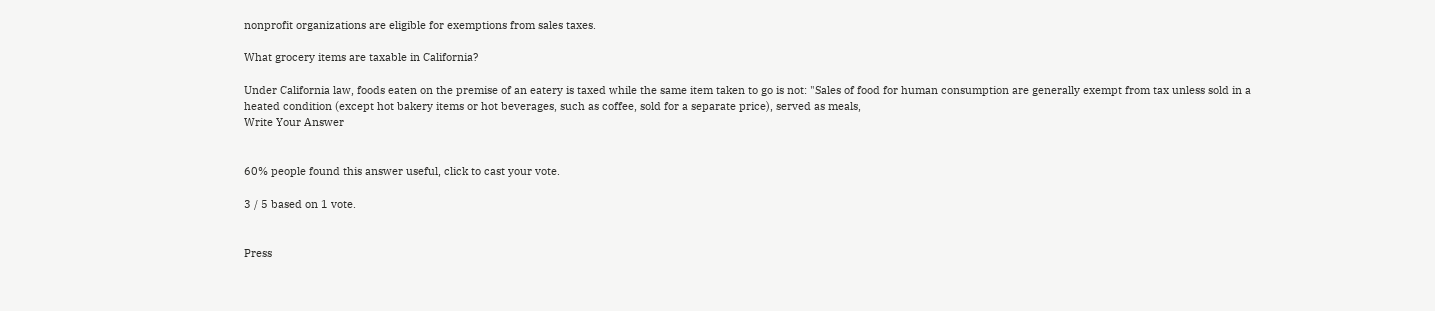nonprofit organizations are eligible for exemptions from sales taxes.

What grocery items are taxable in California?

Under California law, foods eaten on the premise of an eatery is taxed while the same item taken to go is not: "Sales of food for human consumption are generally exempt from tax unless sold in a heated condition (except hot bakery items or hot beverages, such as coffee, sold for a separate price), served as meals,
Write Your Answer


60% people found this answer useful, click to cast your vote.

3 / 5 based on 1 vote.


Press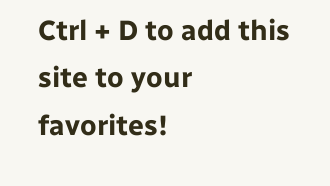Ctrl + D to add this site to your favorites!